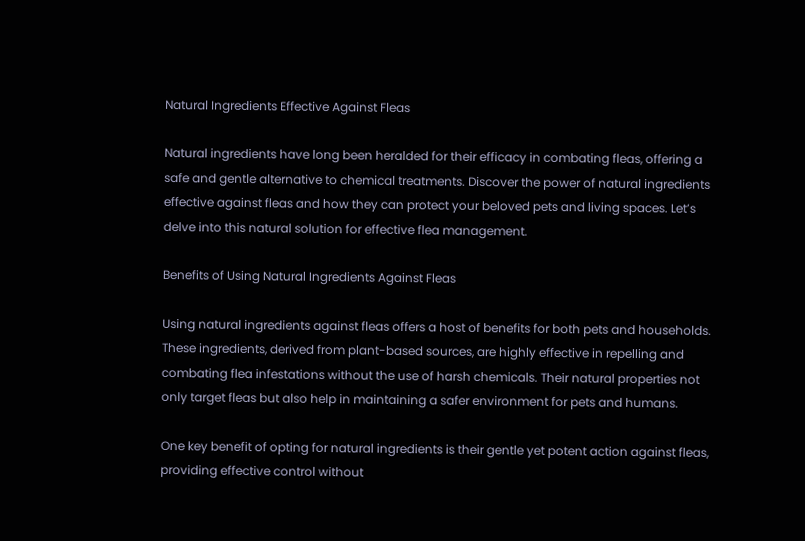Natural Ingredients Effective Against Fleas

Natural ingredients have long been heralded for their efficacy in combating fleas, offering a safe and gentle alternative to chemical treatments. Discover the power of natural ingredients effective against fleas and how they can protect your beloved pets and living spaces. Let’s delve into this natural solution for effective flea management.

Benefits of Using Natural Ingredients Against Fleas

Using natural ingredients against fleas offers a host of benefits for both pets and households. These ingredients, derived from plant-based sources, are highly effective in repelling and combating flea infestations without the use of harsh chemicals. Their natural properties not only target fleas but also help in maintaining a safer environment for pets and humans.

One key benefit of opting for natural ingredients is their gentle yet potent action against fleas, providing effective control without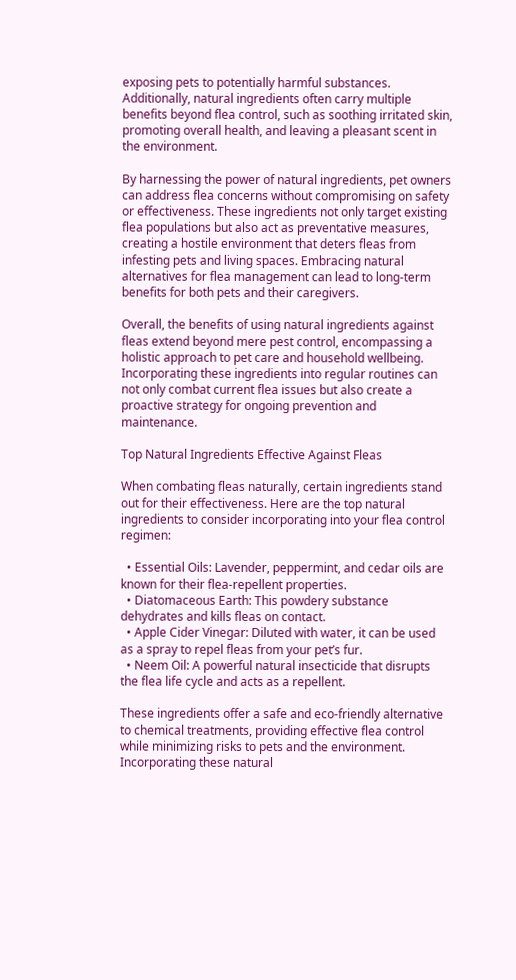exposing pets to potentially harmful substances. Additionally, natural ingredients often carry multiple benefits beyond flea control, such as soothing irritated skin, promoting overall health, and leaving a pleasant scent in the environment.

By harnessing the power of natural ingredients, pet owners can address flea concerns without compromising on safety or effectiveness. These ingredients not only target existing flea populations but also act as preventative measures, creating a hostile environment that deters fleas from infesting pets and living spaces. Embracing natural alternatives for flea management can lead to long-term benefits for both pets and their caregivers.

Overall, the benefits of using natural ingredients against fleas extend beyond mere pest control, encompassing a holistic approach to pet care and household wellbeing. Incorporating these ingredients into regular routines can not only combat current flea issues but also create a proactive strategy for ongoing prevention and maintenance.

Top Natural Ingredients Effective Against Fleas

When combating fleas naturally, certain ingredients stand out for their effectiveness. Here are the top natural ingredients to consider incorporating into your flea control regimen:

  • Essential Oils: Lavender, peppermint, and cedar oils are known for their flea-repellent properties.
  • Diatomaceous Earth: This powdery substance dehydrates and kills fleas on contact.
  • Apple Cider Vinegar: Diluted with water, it can be used as a spray to repel fleas from your pet’s fur.
  • Neem Oil: A powerful natural insecticide that disrupts the flea life cycle and acts as a repellent.

These ingredients offer a safe and eco-friendly alternative to chemical treatments, providing effective flea control while minimizing risks to pets and the environment. Incorporating these natural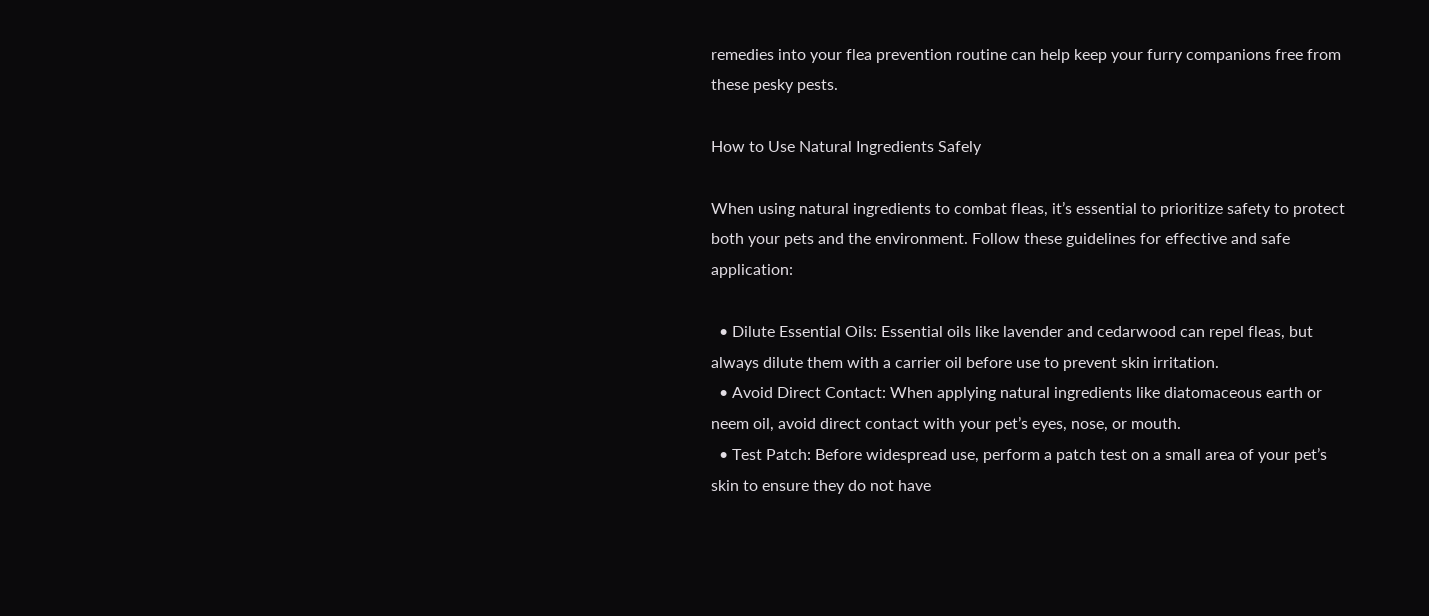remedies into your flea prevention routine can help keep your furry companions free from these pesky pests.

How to Use Natural Ingredients Safely

When using natural ingredients to combat fleas, it’s essential to prioritize safety to protect both your pets and the environment. Follow these guidelines for effective and safe application:

  • Dilute Essential Oils: Essential oils like lavender and cedarwood can repel fleas, but always dilute them with a carrier oil before use to prevent skin irritation.
  • Avoid Direct Contact: When applying natural ingredients like diatomaceous earth or neem oil, avoid direct contact with your pet’s eyes, nose, or mouth.
  • Test Patch: Before widespread use, perform a patch test on a small area of your pet’s skin to ensure they do not have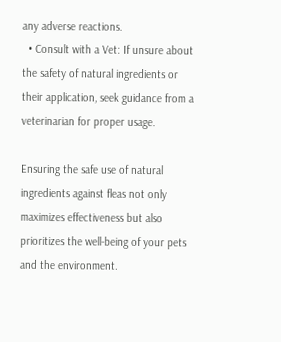any adverse reactions.
  • Consult with a Vet: If unsure about the safety of natural ingredients or their application, seek guidance from a veterinarian for proper usage.

Ensuring the safe use of natural ingredients against fleas not only maximizes effectiveness but also prioritizes the well-being of your pets and the environment.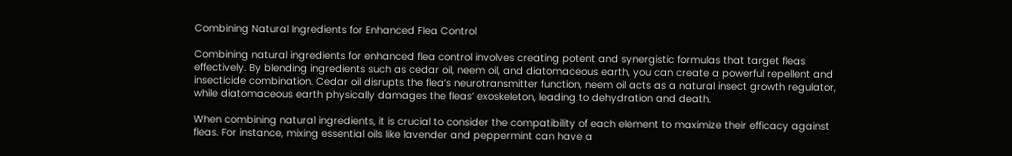Combining Natural Ingredients for Enhanced Flea Control

Combining natural ingredients for enhanced flea control involves creating potent and synergistic formulas that target fleas effectively. By blending ingredients such as cedar oil, neem oil, and diatomaceous earth, you can create a powerful repellent and insecticide combination. Cedar oil disrupts the flea’s neurotransmitter function, neem oil acts as a natural insect growth regulator, while diatomaceous earth physically damages the fleas’ exoskeleton, leading to dehydration and death.

When combining natural ingredients, it is crucial to consider the compatibility of each element to maximize their efficacy against fleas. For instance, mixing essential oils like lavender and peppermint can have a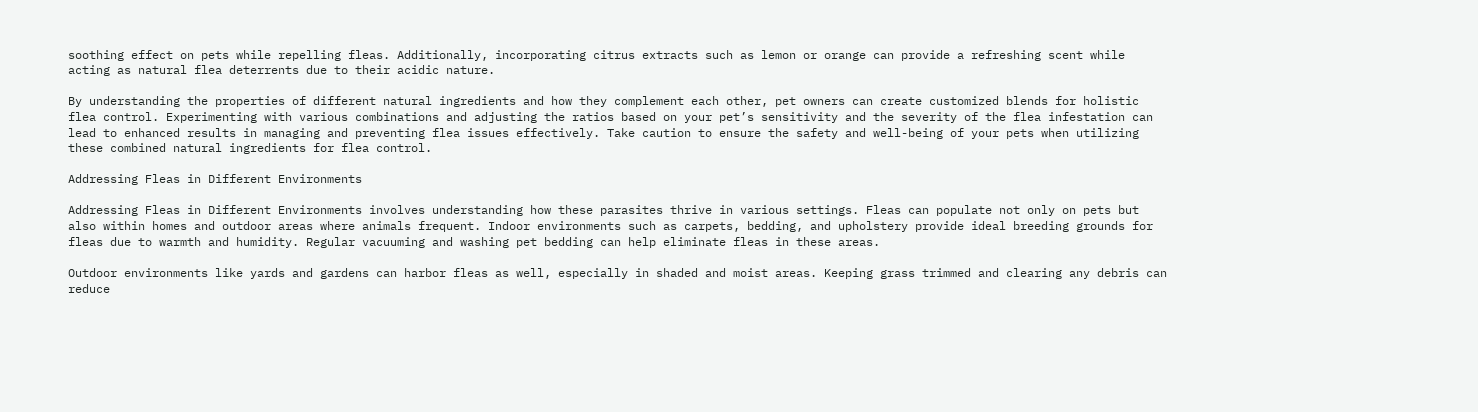soothing effect on pets while repelling fleas. Additionally, incorporating citrus extracts such as lemon or orange can provide a refreshing scent while acting as natural flea deterrents due to their acidic nature.

By understanding the properties of different natural ingredients and how they complement each other, pet owners can create customized blends for holistic flea control. Experimenting with various combinations and adjusting the ratios based on your pet’s sensitivity and the severity of the flea infestation can lead to enhanced results in managing and preventing flea issues effectively. Take caution to ensure the safety and well-being of your pets when utilizing these combined natural ingredients for flea control.

Addressing Fleas in Different Environments

Addressing Fleas in Different Environments involves understanding how these parasites thrive in various settings. Fleas can populate not only on pets but also within homes and outdoor areas where animals frequent. Indoor environments such as carpets, bedding, and upholstery provide ideal breeding grounds for fleas due to warmth and humidity. Regular vacuuming and washing pet bedding can help eliminate fleas in these areas.

Outdoor environments like yards and gardens can harbor fleas as well, especially in shaded and moist areas. Keeping grass trimmed and clearing any debris can reduce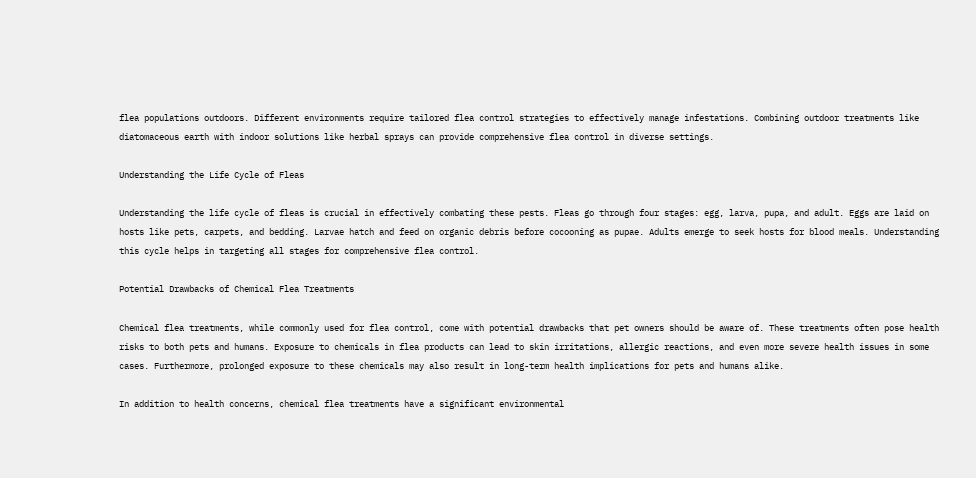flea populations outdoors. Different environments require tailored flea control strategies to effectively manage infestations. Combining outdoor treatments like diatomaceous earth with indoor solutions like herbal sprays can provide comprehensive flea control in diverse settings.

Understanding the Life Cycle of Fleas

Understanding the life cycle of fleas is crucial in effectively combating these pests. Fleas go through four stages: egg, larva, pupa, and adult. Eggs are laid on hosts like pets, carpets, and bedding. Larvae hatch and feed on organic debris before cocooning as pupae. Adults emerge to seek hosts for blood meals. Understanding this cycle helps in targeting all stages for comprehensive flea control.

Potential Drawbacks of Chemical Flea Treatments

Chemical flea treatments, while commonly used for flea control, come with potential drawbacks that pet owners should be aware of. These treatments often pose health risks to both pets and humans. Exposure to chemicals in flea products can lead to skin irritations, allergic reactions, and even more severe health issues in some cases. Furthermore, prolonged exposure to these chemicals may also result in long-term health implications for pets and humans alike.

In addition to health concerns, chemical flea treatments have a significant environmental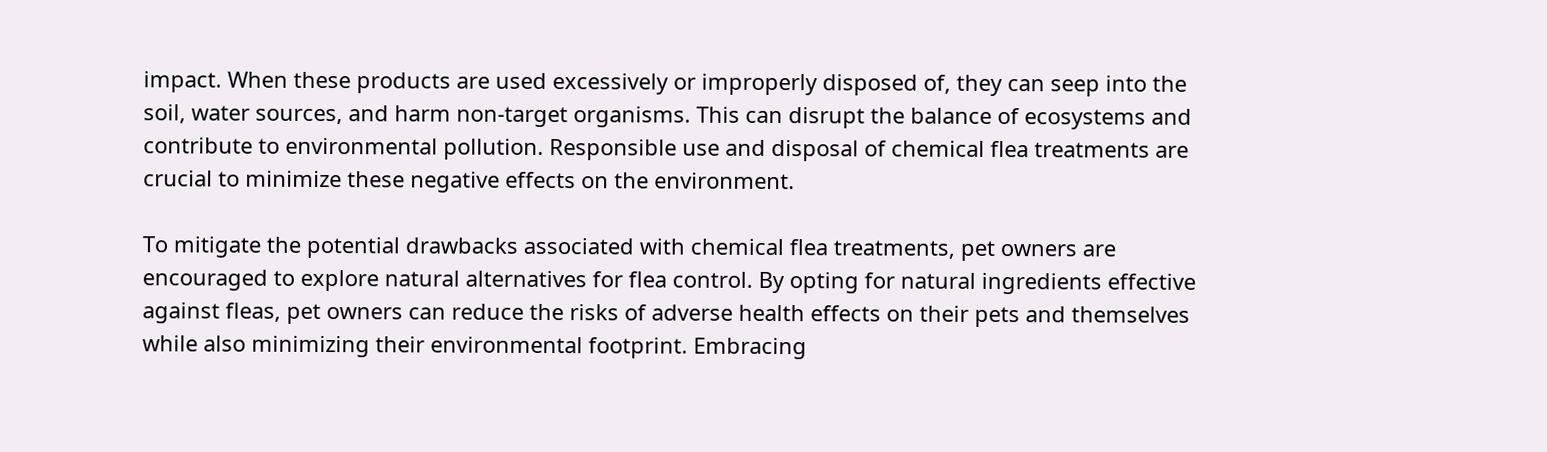impact. When these products are used excessively or improperly disposed of, they can seep into the soil, water sources, and harm non-target organisms. This can disrupt the balance of ecosystems and contribute to environmental pollution. Responsible use and disposal of chemical flea treatments are crucial to minimize these negative effects on the environment.

To mitigate the potential drawbacks associated with chemical flea treatments, pet owners are encouraged to explore natural alternatives for flea control. By opting for natural ingredients effective against fleas, pet owners can reduce the risks of adverse health effects on their pets and themselves while also minimizing their environmental footprint. Embracing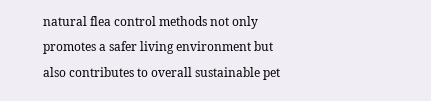natural flea control methods not only promotes a safer living environment but also contributes to overall sustainable pet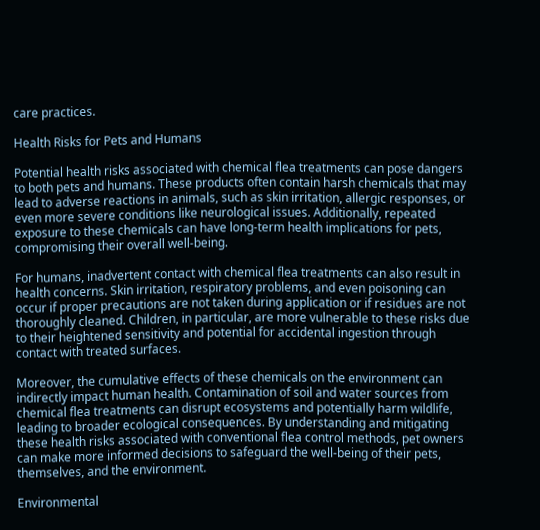care practices.

Health Risks for Pets and Humans

Potential health risks associated with chemical flea treatments can pose dangers to both pets and humans. These products often contain harsh chemicals that may lead to adverse reactions in animals, such as skin irritation, allergic responses, or even more severe conditions like neurological issues. Additionally, repeated exposure to these chemicals can have long-term health implications for pets, compromising their overall well-being.

For humans, inadvertent contact with chemical flea treatments can also result in health concerns. Skin irritation, respiratory problems, and even poisoning can occur if proper precautions are not taken during application or if residues are not thoroughly cleaned. Children, in particular, are more vulnerable to these risks due to their heightened sensitivity and potential for accidental ingestion through contact with treated surfaces.

Moreover, the cumulative effects of these chemicals on the environment can indirectly impact human health. Contamination of soil and water sources from chemical flea treatments can disrupt ecosystems and potentially harm wildlife, leading to broader ecological consequences. By understanding and mitigating these health risks associated with conventional flea control methods, pet owners can make more informed decisions to safeguard the well-being of their pets, themselves, and the environment.

Environmental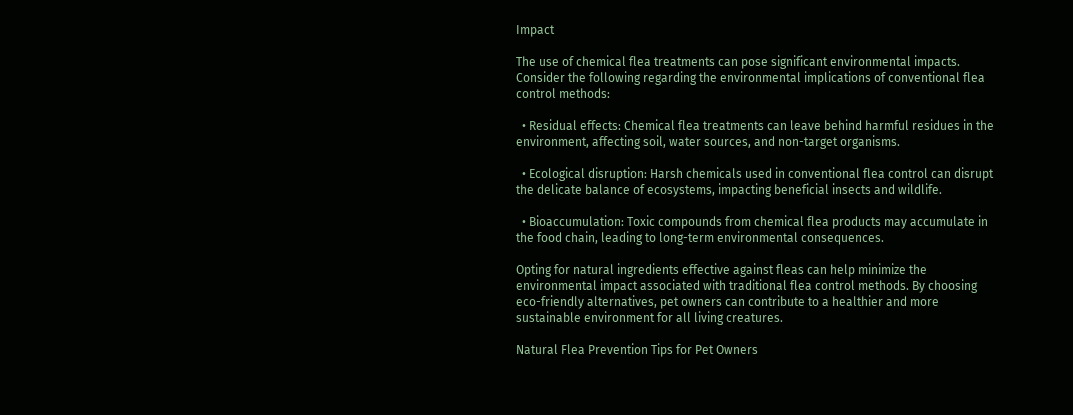Impact

The use of chemical flea treatments can pose significant environmental impacts. Consider the following regarding the environmental implications of conventional flea control methods:

  • Residual effects: Chemical flea treatments can leave behind harmful residues in the environment, affecting soil, water sources, and non-target organisms.

  • Ecological disruption: Harsh chemicals used in conventional flea control can disrupt the delicate balance of ecosystems, impacting beneficial insects and wildlife.

  • Bioaccumulation: Toxic compounds from chemical flea products may accumulate in the food chain, leading to long-term environmental consequences.

Opting for natural ingredients effective against fleas can help minimize the environmental impact associated with traditional flea control methods. By choosing eco-friendly alternatives, pet owners can contribute to a healthier and more sustainable environment for all living creatures.

Natural Flea Prevention Tips for Pet Owners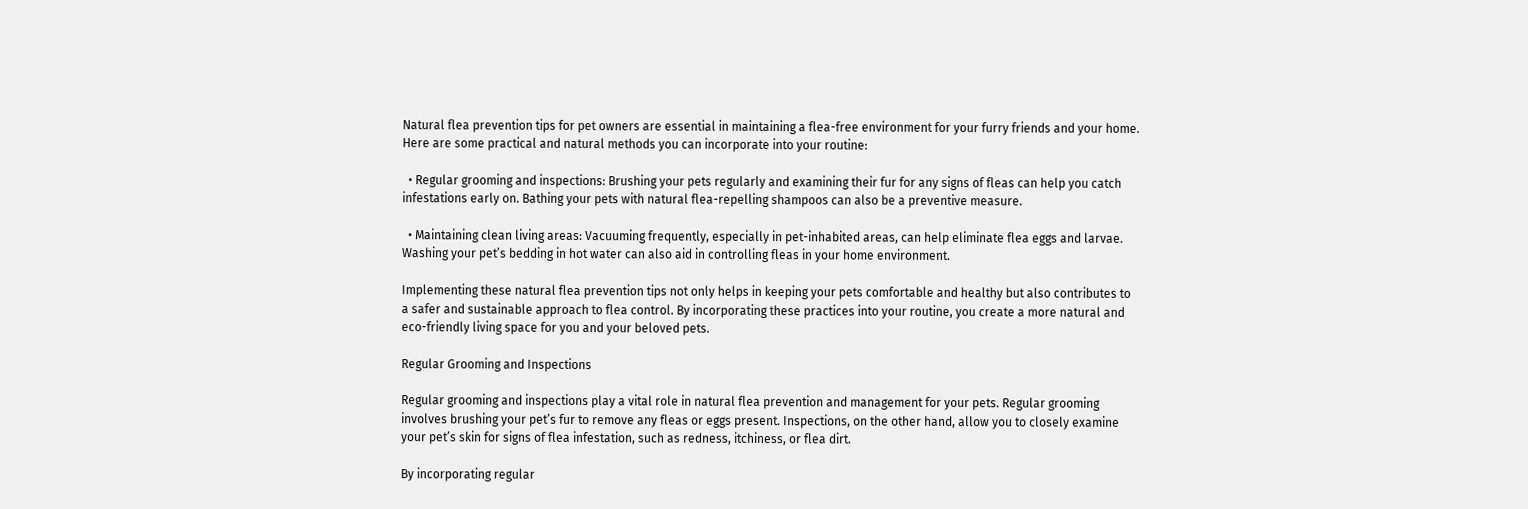Natural flea prevention tips for pet owners are essential in maintaining a flea-free environment for your furry friends and your home. Here are some practical and natural methods you can incorporate into your routine:

  • Regular grooming and inspections: Brushing your pets regularly and examining their fur for any signs of fleas can help you catch infestations early on. Bathing your pets with natural flea-repelling shampoos can also be a preventive measure.

  • Maintaining clean living areas: Vacuuming frequently, especially in pet-inhabited areas, can help eliminate flea eggs and larvae. Washing your pet’s bedding in hot water can also aid in controlling fleas in your home environment.

Implementing these natural flea prevention tips not only helps in keeping your pets comfortable and healthy but also contributes to a safer and sustainable approach to flea control. By incorporating these practices into your routine, you create a more natural and eco-friendly living space for you and your beloved pets.

Regular Grooming and Inspections

Regular grooming and inspections play a vital role in natural flea prevention and management for your pets. Regular grooming involves brushing your pet’s fur to remove any fleas or eggs present. Inspections, on the other hand, allow you to closely examine your pet’s skin for signs of flea infestation, such as redness, itchiness, or flea dirt.

By incorporating regular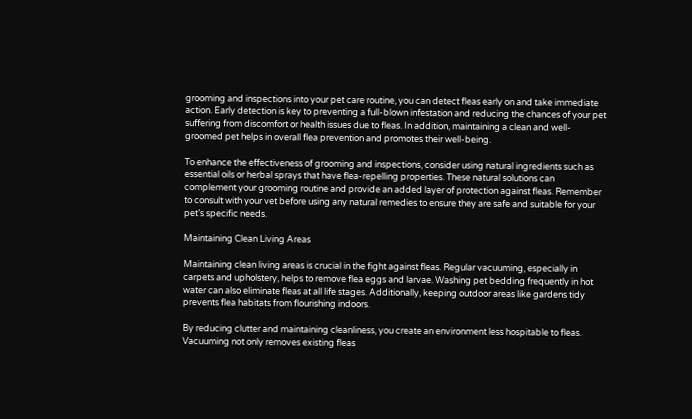grooming and inspections into your pet care routine, you can detect fleas early on and take immediate action. Early detection is key to preventing a full-blown infestation and reducing the chances of your pet suffering from discomfort or health issues due to fleas. In addition, maintaining a clean and well-groomed pet helps in overall flea prevention and promotes their well-being.

To enhance the effectiveness of grooming and inspections, consider using natural ingredients such as essential oils or herbal sprays that have flea-repelling properties. These natural solutions can complement your grooming routine and provide an added layer of protection against fleas. Remember to consult with your vet before using any natural remedies to ensure they are safe and suitable for your pet’s specific needs.

Maintaining Clean Living Areas

Maintaining clean living areas is crucial in the fight against fleas. Regular vacuuming, especially in carpets and upholstery, helps to remove flea eggs and larvae. Washing pet bedding frequently in hot water can also eliminate fleas at all life stages. Additionally, keeping outdoor areas like gardens tidy prevents flea habitats from flourishing indoors.

By reducing clutter and maintaining cleanliness, you create an environment less hospitable to fleas. Vacuuming not only removes existing fleas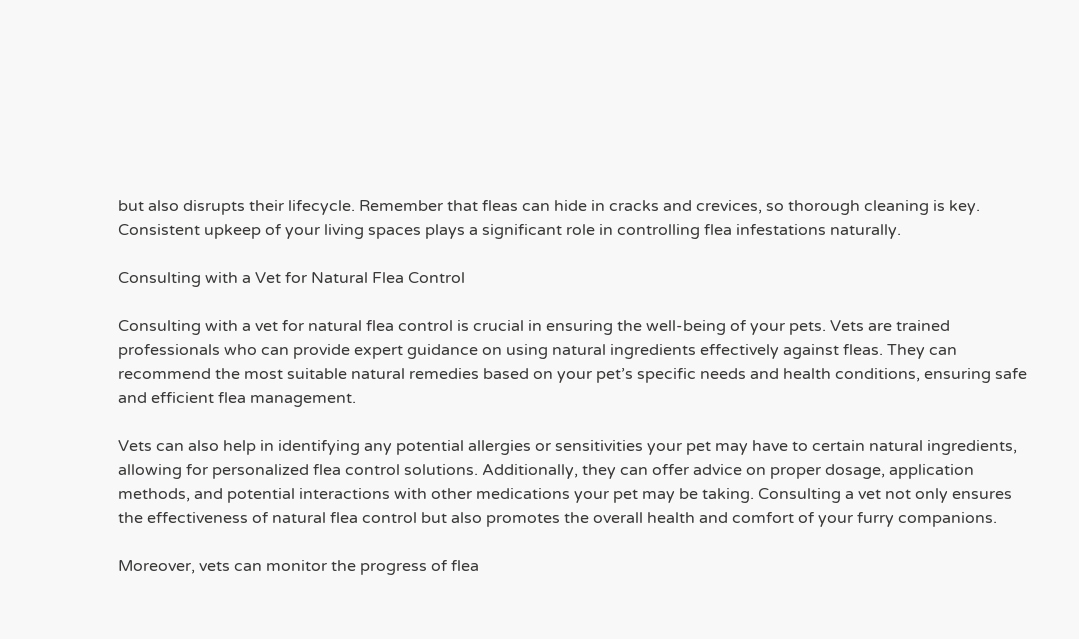but also disrupts their lifecycle. Remember that fleas can hide in cracks and crevices, so thorough cleaning is key. Consistent upkeep of your living spaces plays a significant role in controlling flea infestations naturally.

Consulting with a Vet for Natural Flea Control

Consulting with a vet for natural flea control is crucial in ensuring the well-being of your pets. Vets are trained professionals who can provide expert guidance on using natural ingredients effectively against fleas. They can recommend the most suitable natural remedies based on your pet’s specific needs and health conditions, ensuring safe and efficient flea management.

Vets can also help in identifying any potential allergies or sensitivities your pet may have to certain natural ingredients, allowing for personalized flea control solutions. Additionally, they can offer advice on proper dosage, application methods, and potential interactions with other medications your pet may be taking. Consulting a vet not only ensures the effectiveness of natural flea control but also promotes the overall health and comfort of your furry companions.

Moreover, vets can monitor the progress of flea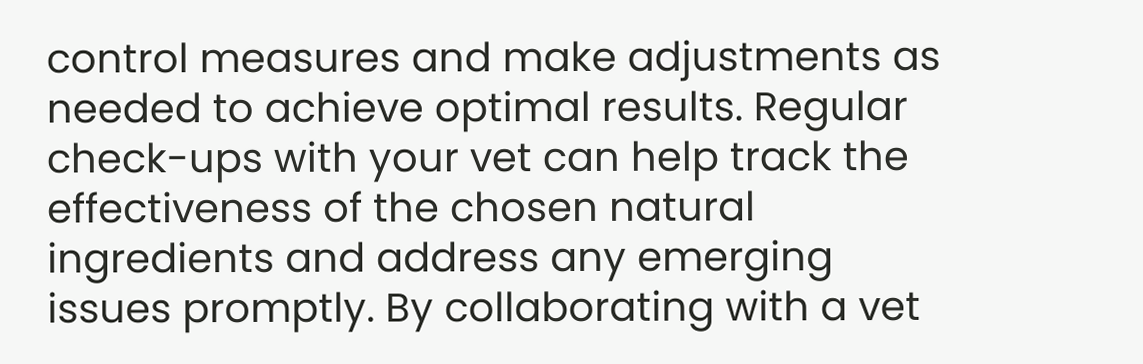control measures and make adjustments as needed to achieve optimal results. Regular check-ups with your vet can help track the effectiveness of the chosen natural ingredients and address any emerging issues promptly. By collaborating with a vet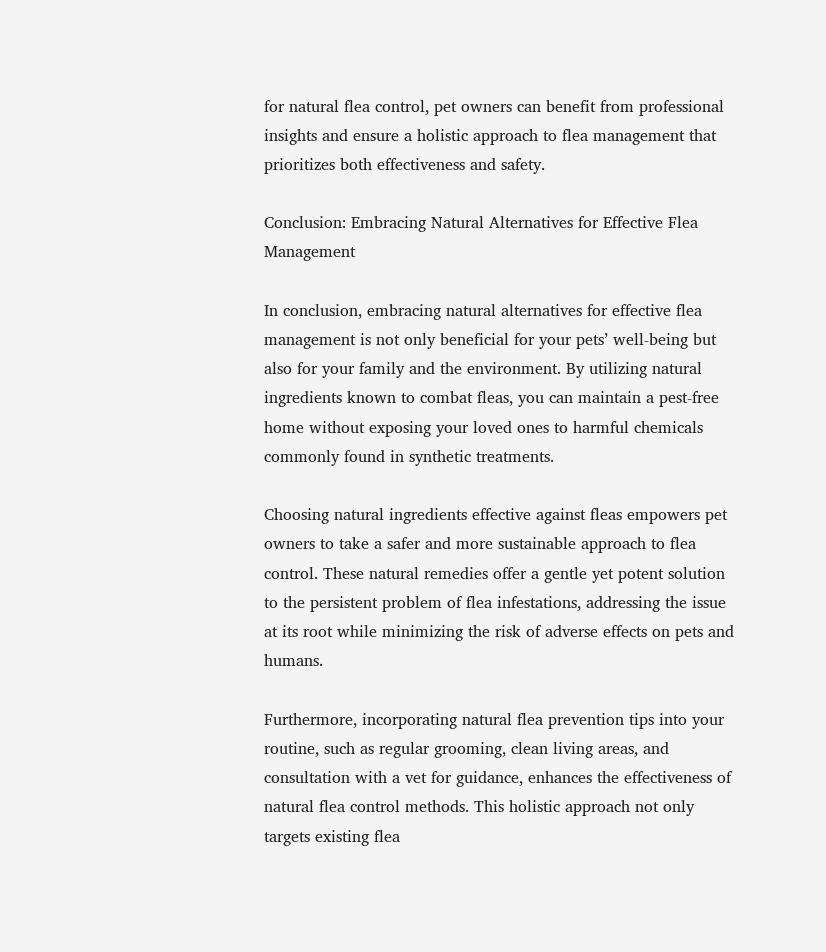for natural flea control, pet owners can benefit from professional insights and ensure a holistic approach to flea management that prioritizes both effectiveness and safety.

Conclusion: Embracing Natural Alternatives for Effective Flea Management

In conclusion, embracing natural alternatives for effective flea management is not only beneficial for your pets’ well-being but also for your family and the environment. By utilizing natural ingredients known to combat fleas, you can maintain a pest-free home without exposing your loved ones to harmful chemicals commonly found in synthetic treatments.

Choosing natural ingredients effective against fleas empowers pet owners to take a safer and more sustainable approach to flea control. These natural remedies offer a gentle yet potent solution to the persistent problem of flea infestations, addressing the issue at its root while minimizing the risk of adverse effects on pets and humans.

Furthermore, incorporating natural flea prevention tips into your routine, such as regular grooming, clean living areas, and consultation with a vet for guidance, enhances the effectiveness of natural flea control methods. This holistic approach not only targets existing flea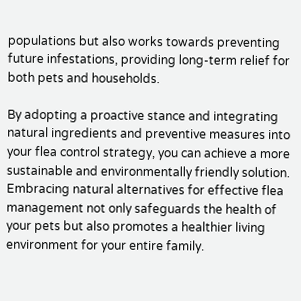populations but also works towards preventing future infestations, providing long-term relief for both pets and households.

By adopting a proactive stance and integrating natural ingredients and preventive measures into your flea control strategy, you can achieve a more sustainable and environmentally friendly solution. Embracing natural alternatives for effective flea management not only safeguards the health of your pets but also promotes a healthier living environment for your entire family.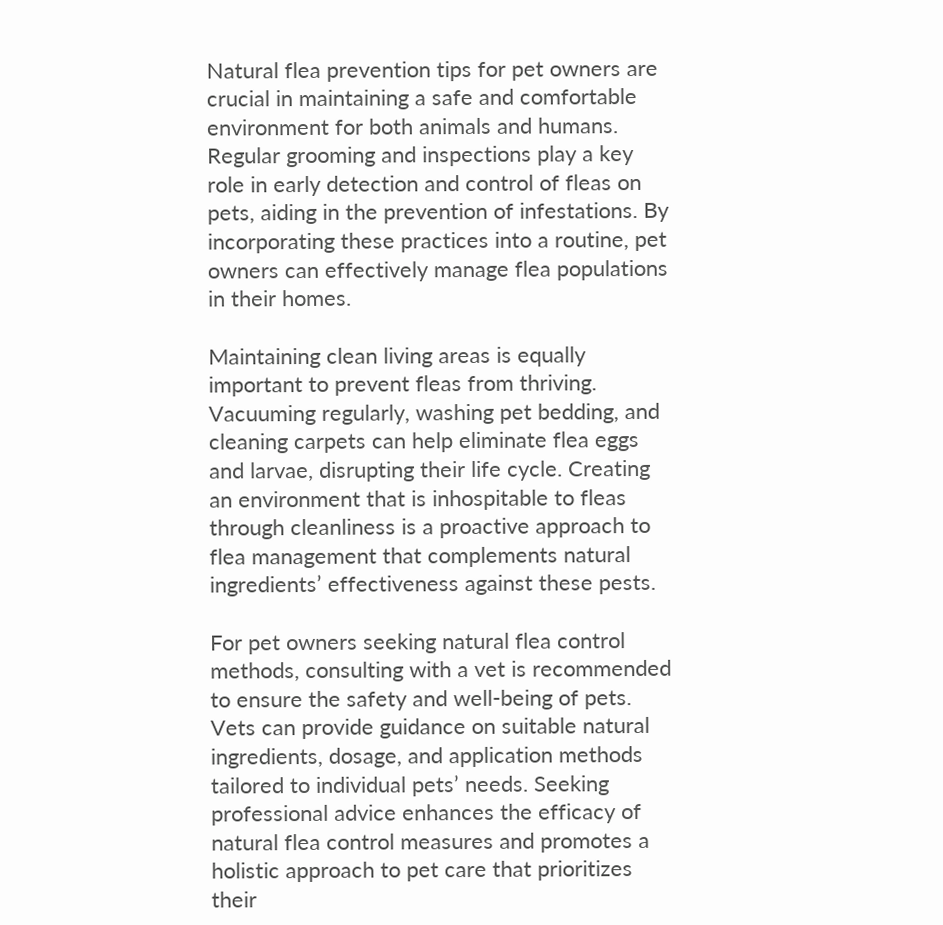Natural flea prevention tips for pet owners are crucial in maintaining a safe and comfortable environment for both animals and humans. Regular grooming and inspections play a key role in early detection and control of fleas on pets, aiding in the prevention of infestations. By incorporating these practices into a routine, pet owners can effectively manage flea populations in their homes.

Maintaining clean living areas is equally important to prevent fleas from thriving. Vacuuming regularly, washing pet bedding, and cleaning carpets can help eliminate flea eggs and larvae, disrupting their life cycle. Creating an environment that is inhospitable to fleas through cleanliness is a proactive approach to flea management that complements natural ingredients’ effectiveness against these pests.

For pet owners seeking natural flea control methods, consulting with a vet is recommended to ensure the safety and well-being of pets. Vets can provide guidance on suitable natural ingredients, dosage, and application methods tailored to individual pets’ needs. Seeking professional advice enhances the efficacy of natural flea control measures and promotes a holistic approach to pet care that prioritizes their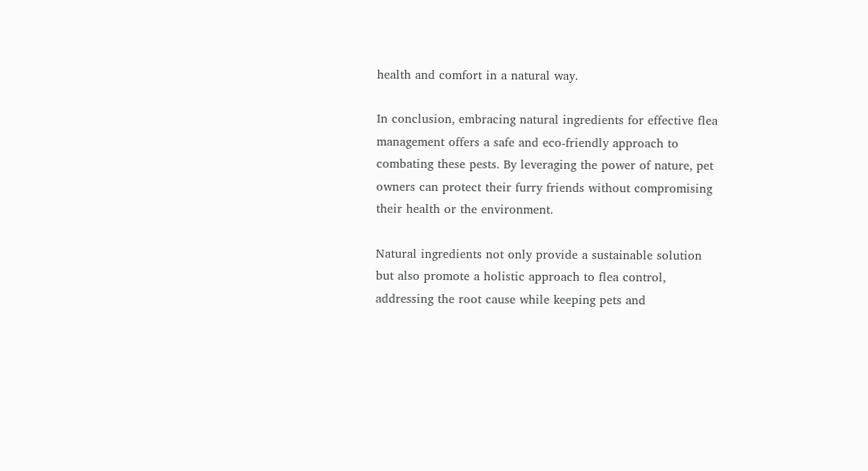health and comfort in a natural way.

In conclusion, embracing natural ingredients for effective flea management offers a safe and eco-friendly approach to combating these pests. By leveraging the power of nature, pet owners can protect their furry friends without compromising their health or the environment.

Natural ingredients not only provide a sustainable solution but also promote a holistic approach to flea control, addressing the root cause while keeping pets and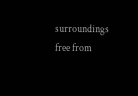surroundings free from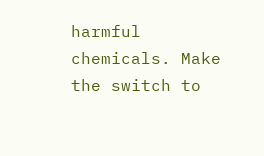harmful chemicals. Make the switch to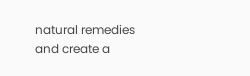natural remedies and create a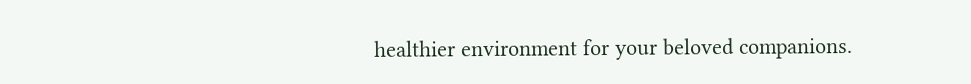healthier environment for your beloved companions.